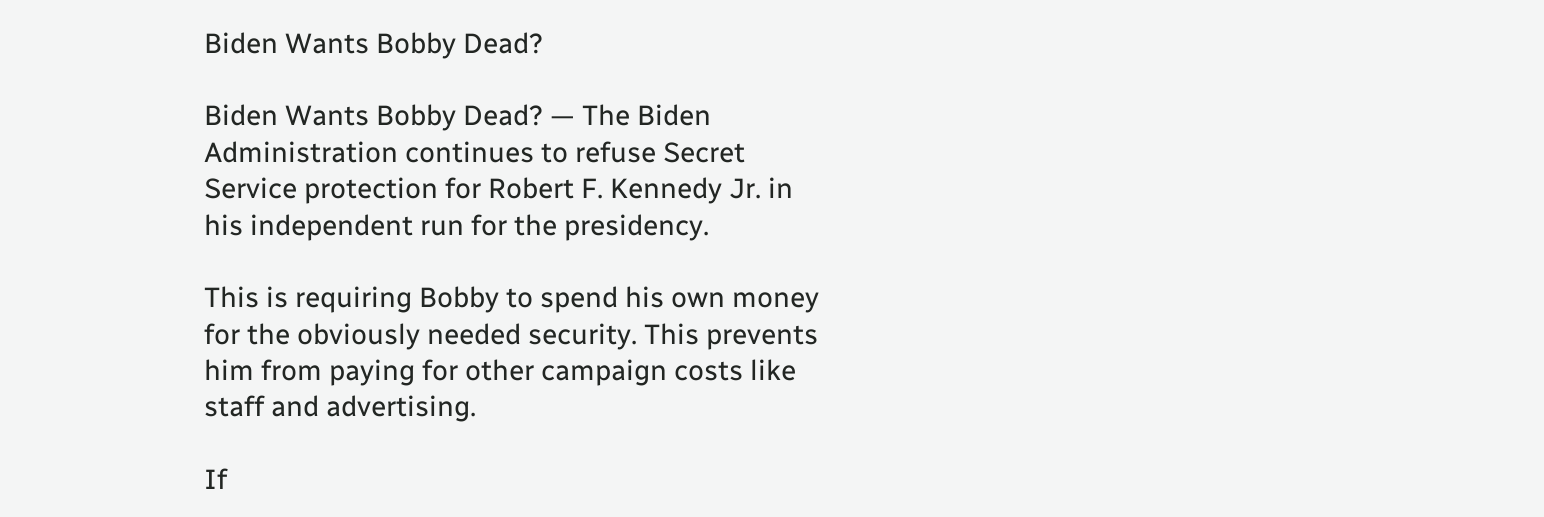Biden Wants Bobby Dead?

Biden Wants Bobby Dead? — The Biden Administration continues to refuse Secret Service protection for Robert F. Kennedy Jr. in his independent run for the presidency.

This is requiring Bobby to spend his own money for the obviously needed security. This prevents him from paying for other campaign costs like staff and advertising.

If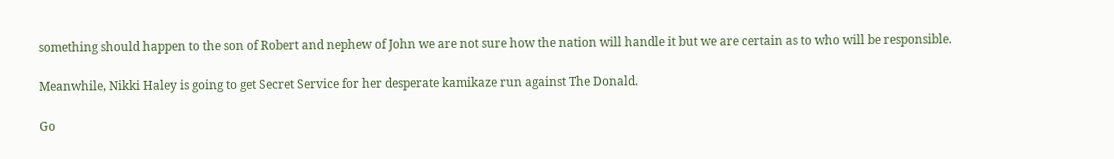something should happen to the son of Robert and nephew of John we are not sure how the nation will handle it but we are certain as to who will be responsible.

Meanwhile, Nikki Haley is going to get Secret Service for her desperate kamikaze run against The Donald.

Go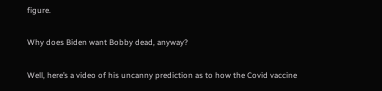figure.

Why does Biden want Bobby dead, anyway?

Well, here’s a video of his uncanny prediction as to how the Covid vaccine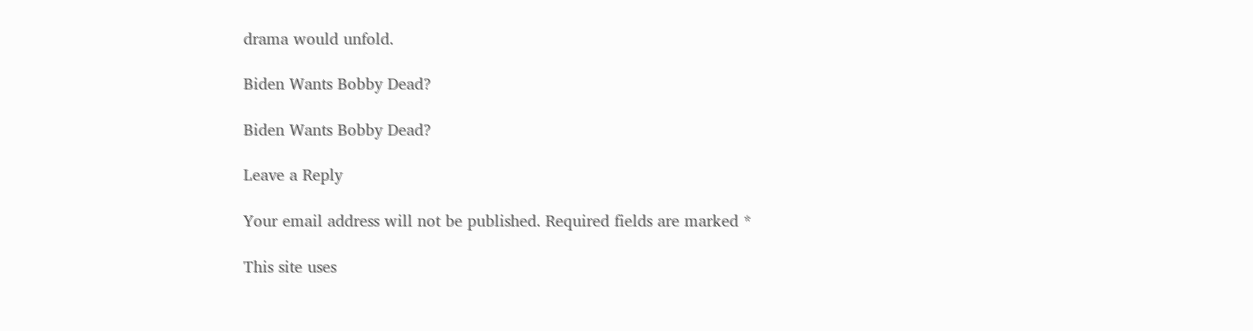drama would unfold.

Biden Wants Bobby Dead?

Biden Wants Bobby Dead?

Leave a Reply

Your email address will not be published. Required fields are marked *

This site uses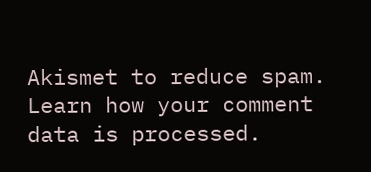Akismet to reduce spam. Learn how your comment data is processed.